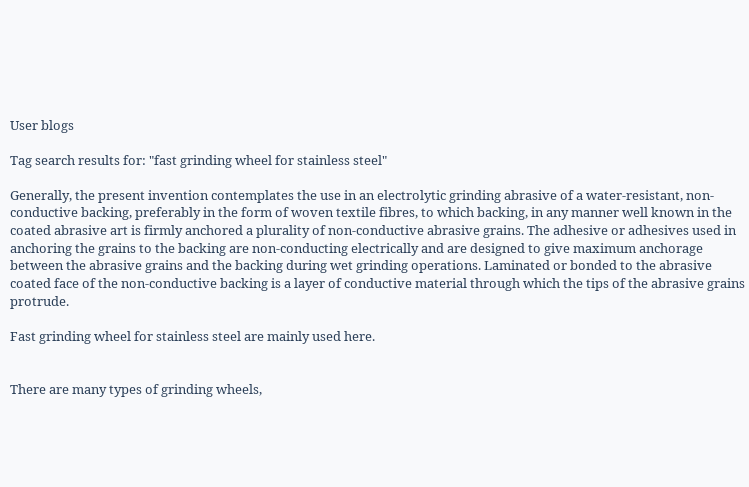User blogs

Tag search results for: "fast grinding wheel for stainless steel"

Generally, the present invention contemplates the use in an electrolytic grinding abrasive of a water-resistant, non-conductive backing, preferably in the form of woven textile fibres, to which backing, in any manner well known in the coated abrasive art is firmly anchored a plurality of non-conductive abrasive grains. The adhesive or adhesives used in anchoring the grains to the backing are non-conducting electrically and are designed to give maximum anchorage between the abrasive grains and the backing during wet grinding operations. Laminated or bonded to the abrasive coated face of the non-conductive backing is a layer of conductive material through which the tips of the abrasive grains protrude.

Fast grinding wheel for stainless steel are mainly used here.


There are many types of grinding wheels,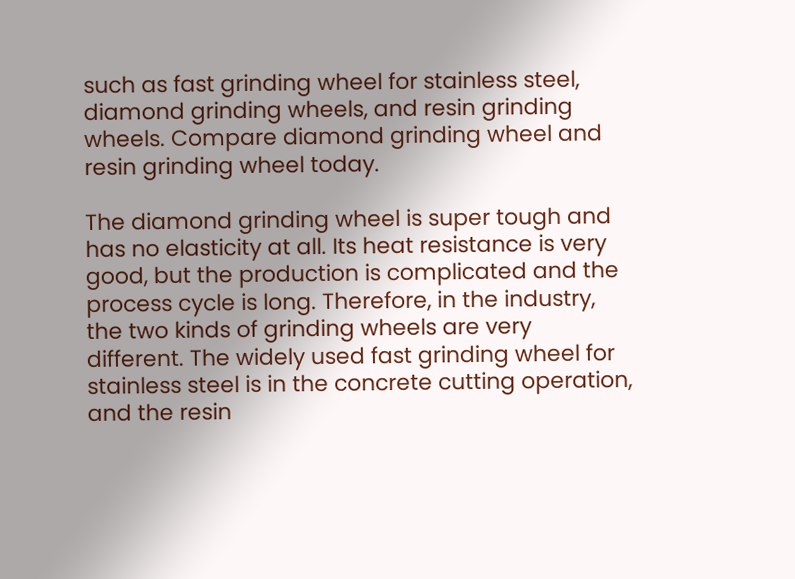such as fast grinding wheel for stainless steel, diamond grinding wheels, and resin grinding wheels. Compare diamond grinding wheel and resin grinding wheel today.

The diamond grinding wheel is super tough and has no elasticity at all. Its heat resistance is very good, but the production is complicated and the process cycle is long. Therefore, in the industry, the two kinds of grinding wheels are very different. The widely used fast grinding wheel for stainless steel is in the concrete cutting operation, and the resin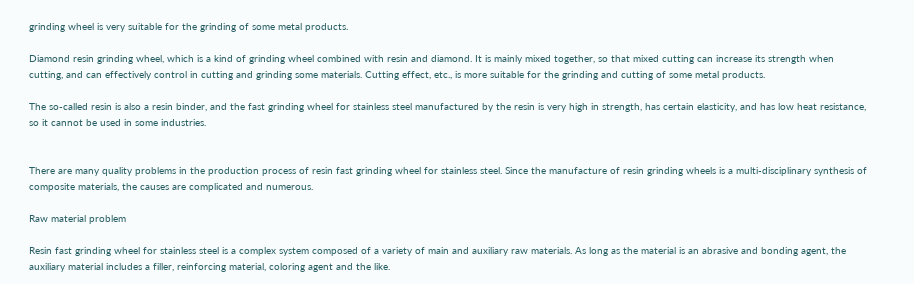grinding wheel is very suitable for the grinding of some metal products.

Diamond resin grinding wheel, which is a kind of grinding wheel combined with resin and diamond. It is mainly mixed together, so that mixed cutting can increase its strength when cutting, and can effectively control in cutting and grinding some materials. Cutting effect, etc., is more suitable for the grinding and cutting of some metal products.

The so-called resin is also a resin binder, and the fast grinding wheel for stainless steel manufactured by the resin is very high in strength, has certain elasticity, and has low heat resistance, so it cannot be used in some industries.


There are many quality problems in the production process of resin fast grinding wheel for stainless steel. Since the manufacture of resin grinding wheels is a multi-disciplinary synthesis of composite materials, the causes are complicated and numerous.

Raw material problem

Resin fast grinding wheel for stainless steel is a complex system composed of a variety of main and auxiliary raw materials. As long as the material is an abrasive and bonding agent, the auxiliary material includes a filler, reinforcing material, coloring agent and the like.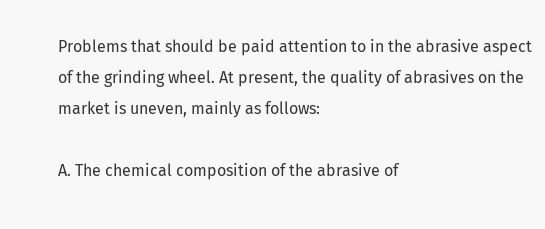Problems that should be paid attention to in the abrasive aspect of the grinding wheel. At present, the quality of abrasives on the market is uneven, mainly as follows:

A. The chemical composition of the abrasive of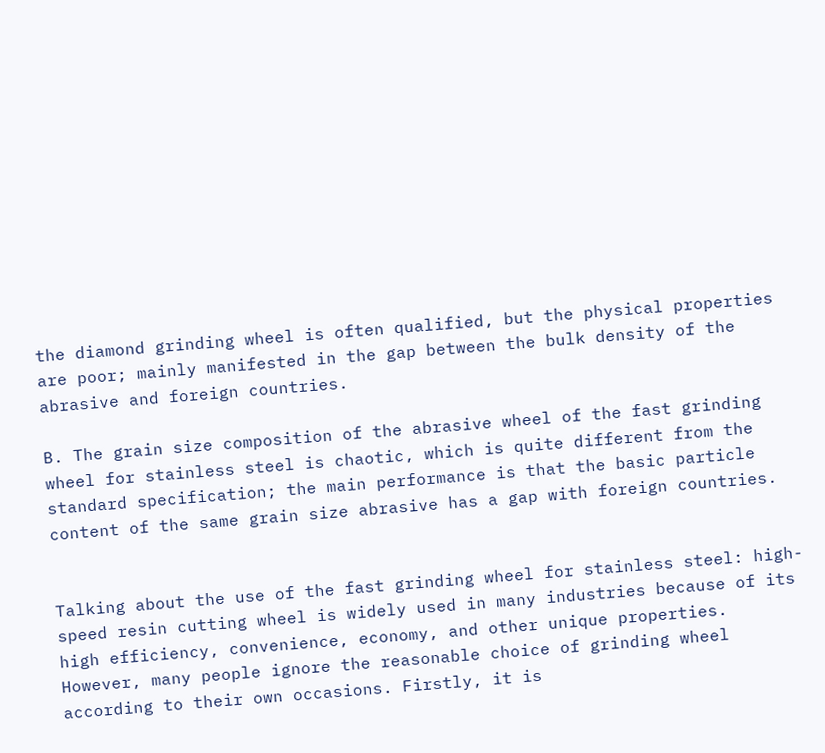the diamond grinding wheel is often qualified, but the physical properties are poor; mainly manifested in the gap between the bulk density of the abrasive and foreign countries.

B. The grain size composition of the abrasive wheel of the fast grinding wheel for stainless steel is chaotic, which is quite different from the standard specification; the main performance is that the basic particle content of the same grain size abrasive has a gap with foreign countries.


Talking about the use of the fast grinding wheel for stainless steel: high-speed resin cutting wheel is widely used in many industries because of its high efficiency, convenience, economy, and other unique properties. However, many people ignore the reasonable choice of grinding wheel according to their own occasions. Firstly, it is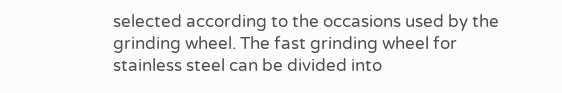selected according to the occasions used by the grinding wheel. The fast grinding wheel for stainless steel can be divided into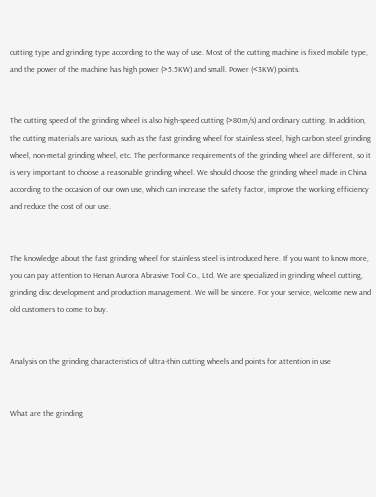cutting type and grinding type according to the way of use. Most of the cutting machine is fixed mobile type, and the power of the machine has high power (>5.5KW) and small. Power (<3KW) points.


The cutting speed of the grinding wheel is also high-speed cutting (>80m/s) and ordinary cutting. In addition, the cutting materials are various, such as the fast grinding wheel for stainless steel, high carbon steel grinding wheel, non-metal grinding wheel, etc. The performance requirements of the grinding wheel are different, so it is very important to choose a reasonable grinding wheel. We should choose the grinding wheel made in China according to the occasion of our own use, which can increase the safety factor, improve the working efficiency and reduce the cost of our use.


The knowledge about the fast grinding wheel for stainless steel is introduced here. If you want to know more, you can pay attention to Henan Aurora Abrasive Tool Co., Ltd. We are specialized in grinding wheel cutting, grinding disc development and production management. We will be sincere. For your service, welcome new and old customers to come to buy.


Analysis on the grinding characteristics of ultra-thin cutting wheels and points for attention in use


What are the grinding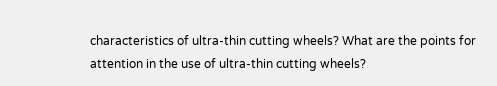characteristics of ultra-thin cutting wheels? What are the points for attention in the use of ultra-thin cutting wheels?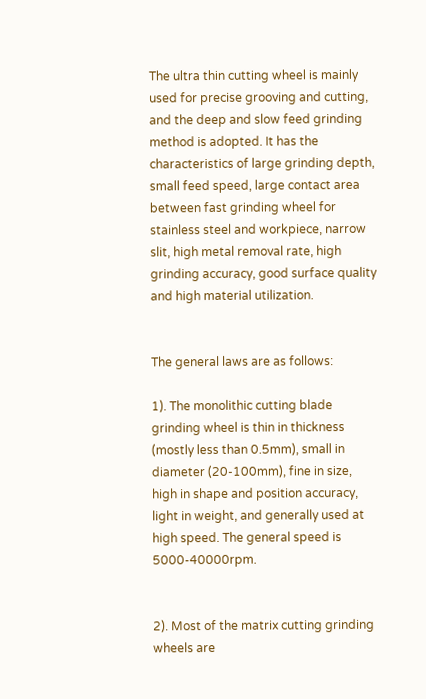The ultra thin cutting wheel is mainly used for precise grooving and cutting, and the deep and slow feed grinding method is adopted. It has the characteristics of large grinding depth, small feed speed, large contact area between fast grinding wheel for stainless steel and workpiece, narrow slit, high metal removal rate, high grinding accuracy, good surface quality and high material utilization.


The general laws are as follows:

1). The monolithic cutting blade grinding wheel is thin in thickness (mostly less than 0.5mm), small in diameter (20-100mm), fine in size, high in shape and position accuracy, light in weight, and generally used at high speed. The general speed is 5000-40000rpm.


2). Most of the matrix cutting grinding wheels are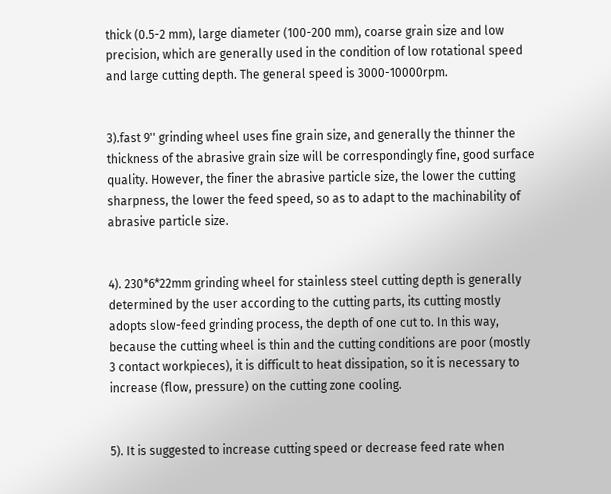thick (0.5-2 mm), large diameter (100-200 mm), coarse grain size and low precision, which are generally used in the condition of low rotational speed and large cutting depth. The general speed is 3000-10000rpm.


3).fast 9'' grinding wheel uses fine grain size, and generally the thinner the thickness of the abrasive grain size will be correspondingly fine, good surface quality. However, the finer the abrasive particle size, the lower the cutting sharpness, the lower the feed speed, so as to adapt to the machinability of abrasive particle size.


4). 230*6*22mm grinding wheel for stainless steel cutting depth is generally determined by the user according to the cutting parts, its cutting mostly adopts slow-feed grinding process, the depth of one cut to. In this way, because the cutting wheel is thin and the cutting conditions are poor (mostly 3 contact workpieces), it is difficult to heat dissipation, so it is necessary to increase (flow, pressure) on the cutting zone cooling.


5). It is suggested to increase cutting speed or decrease feed rate when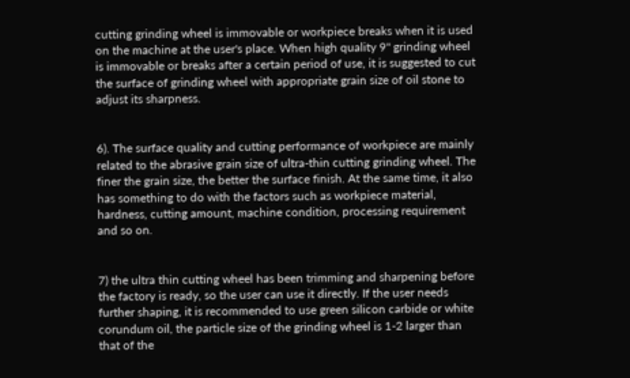cutting grinding wheel is immovable or workpiece breaks when it is used on the machine at the user's place. When high quality 9'' grinding wheel is immovable or breaks after a certain period of use, it is suggested to cut the surface of grinding wheel with appropriate grain size of oil stone to adjust its sharpness.


6). The surface quality and cutting performance of workpiece are mainly related to the abrasive grain size of ultra-thin cutting grinding wheel. The finer the grain size, the better the surface finish. At the same time, it also has something to do with the factors such as workpiece material, hardness, cutting amount, machine condition, processing requirement and so on.


7) the ultra thin cutting wheel has been trimming and sharpening before the factory is ready, so the user can use it directly. If the user needs further shaping, it is recommended to use green silicon carbide or white corundum oil, the particle size of the grinding wheel is 1-2 larger than that of the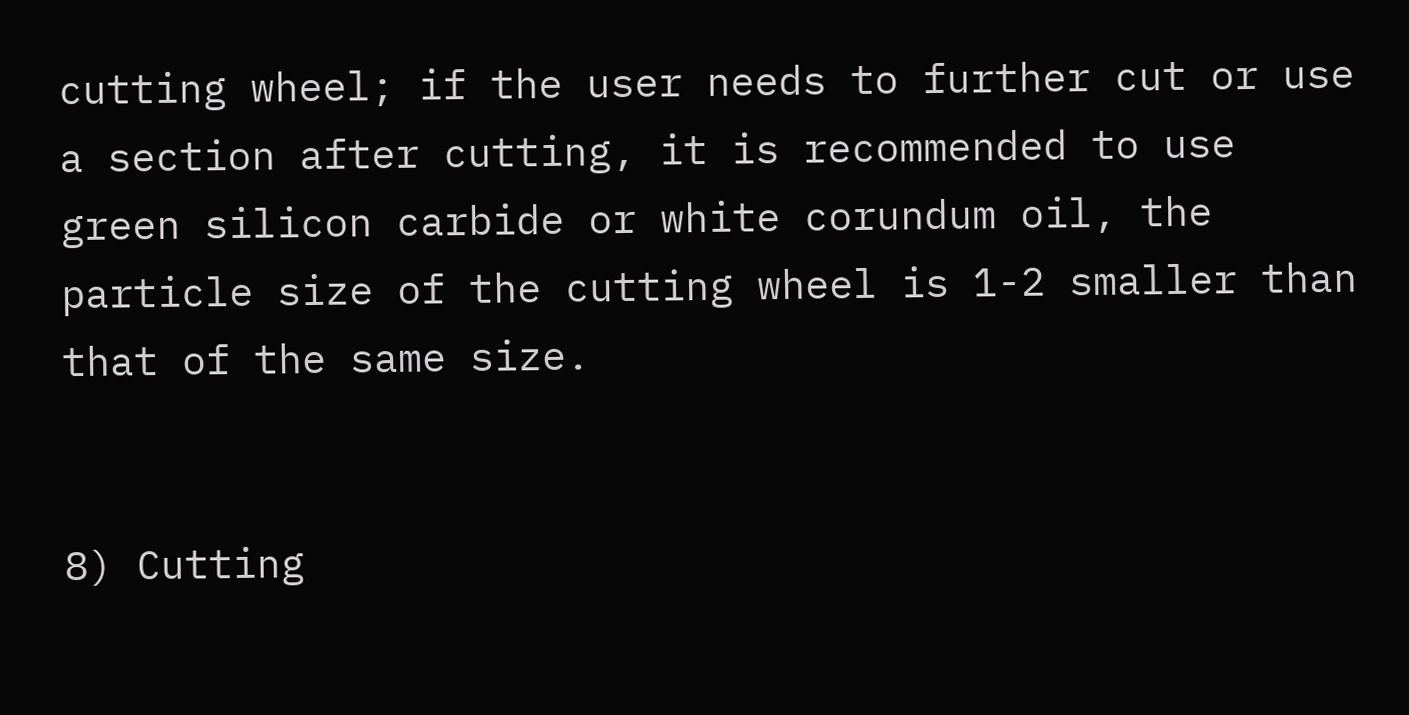cutting wheel; if the user needs to further cut or use a section after cutting, it is recommended to use green silicon carbide or white corundum oil, the particle size of the cutting wheel is 1-2 smaller than that of the same size.


8) Cutting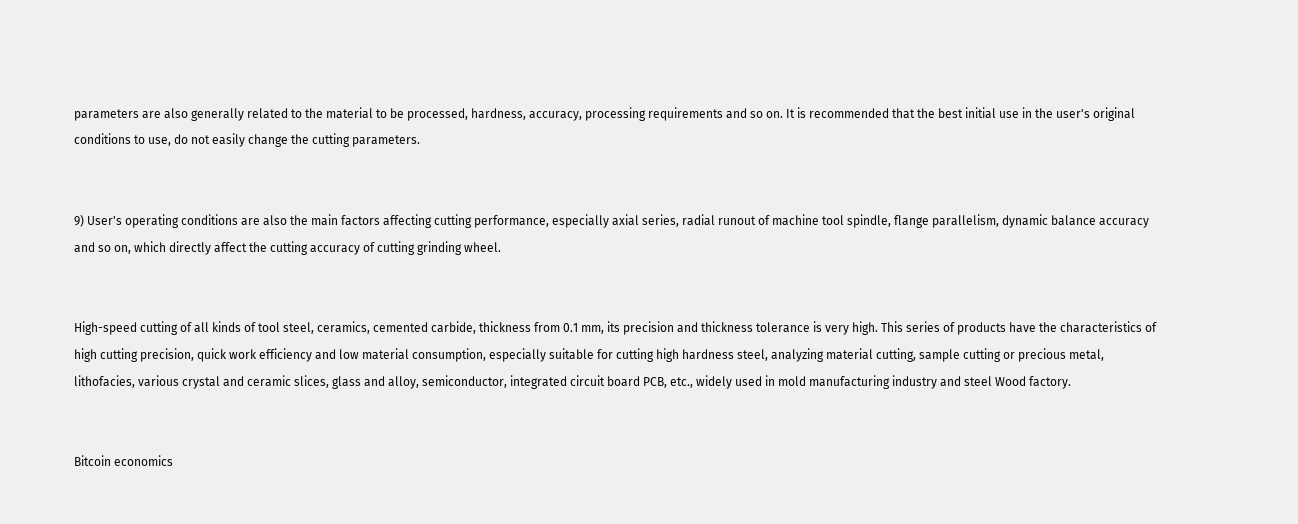parameters are also generally related to the material to be processed, hardness, accuracy, processing requirements and so on. It is recommended that the best initial use in the user's original conditions to use, do not easily change the cutting parameters.


9) User's operating conditions are also the main factors affecting cutting performance, especially axial series, radial runout of machine tool spindle, flange parallelism, dynamic balance accuracy and so on, which directly affect the cutting accuracy of cutting grinding wheel.


High-speed cutting of all kinds of tool steel, ceramics, cemented carbide, thickness from 0.1 mm, its precision and thickness tolerance is very high. This series of products have the characteristics of high cutting precision, quick work efficiency and low material consumption, especially suitable for cutting high hardness steel, analyzing material cutting, sample cutting or precious metal, lithofacies, various crystal and ceramic slices, glass and alloy, semiconductor, integrated circuit board PCB, etc., widely used in mold manufacturing industry and steel Wood factory.


Bitcoin economics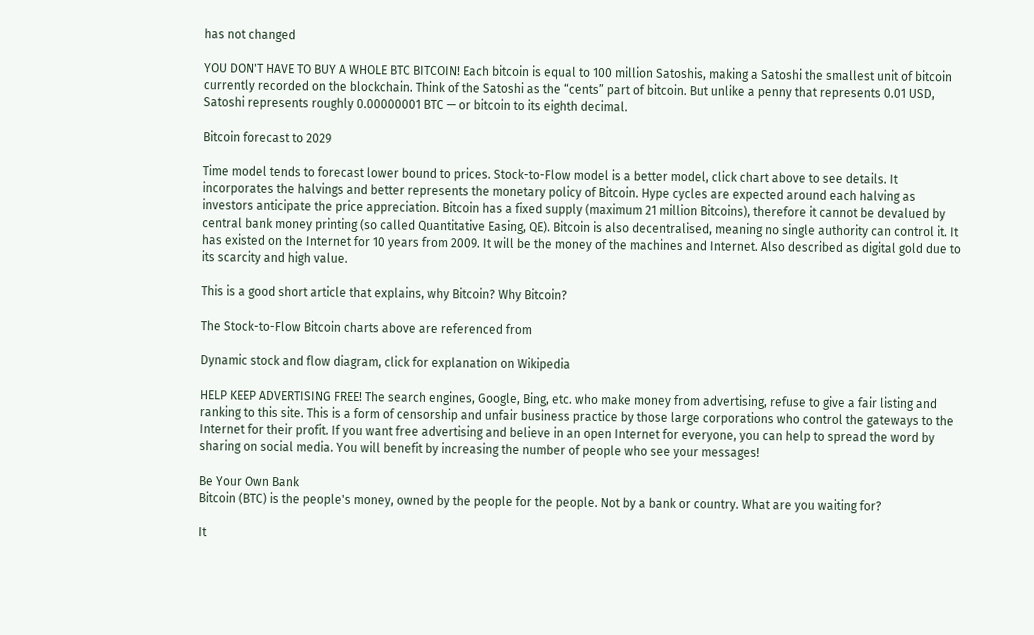has not changed

YOU DON'T HAVE TO BUY A WHOLE BTC BITCOIN! Each bitcoin is equal to 100 million Satoshis, making a Satoshi the smallest unit of bitcoin currently recorded on the blockchain. Think of the Satoshi as the “cents” part of bitcoin. But unlike a penny that represents 0.01 USD, Satoshi represents roughly 0.00000001 BTC — or bitcoin to its eighth decimal.

Bitcoin forecast to 2029

Time model tends to forecast lower bound to prices. Stock-to-Flow model is a better model, click chart above to see details. It incorporates the halvings and better represents the monetary policy of Bitcoin. Hype cycles are expected around each halving as investors anticipate the price appreciation. Bitcoin has a fixed supply (maximum 21 million Bitcoins), therefore it cannot be devalued by central bank money printing (so called Quantitative Easing, QE). Bitcoin is also decentralised, meaning no single authority can control it. It has existed on the Internet for 10 years from 2009. It will be the money of the machines and Internet. Also described as digital gold due to its scarcity and high value.

This is a good short article that explains, why Bitcoin? Why Bitcoin?

The Stock-to-Flow Bitcoin charts above are referenced from

Dynamic stock and flow diagram, click for explanation on Wikipedia

HELP KEEP ADVERTISING FREE! The search engines, Google, Bing, etc. who make money from advertising, refuse to give a fair listing and ranking to this site. This is a form of censorship and unfair business practice by those large corporations who control the gateways to the Internet for their profit. If you want free advertising and believe in an open Internet for everyone, you can help to spread the word by sharing on social media. You will benefit by increasing the number of people who see your messages!

Be Your Own Bank
Bitcoin (BTC) is the people's money, owned by the people for the people. Not by a bank or country. What are you waiting for?

It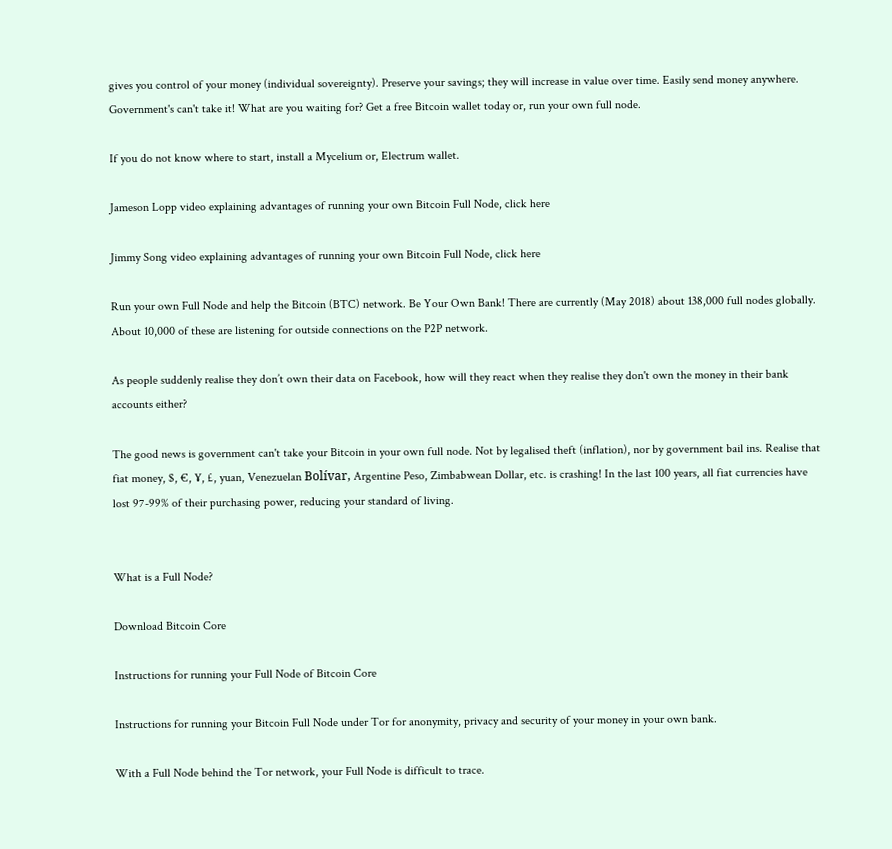gives you control of your money (individual sovereignty). Preserve your savings; they will increase in value over time. Easily send money anywhere. Government's can't take it! What are you waiting for? Get a free Bitcoin wallet today or, run your own full node.

If you do not know where to start, install a Mycelium or, Electrum wallet.

Jameson Lopp video explaining advantages of running your own Bitcoin Full Node, click here

Jimmy Song video explaining advantages of running your own Bitcoin Full Node, click here

Run your own Full Node and help the Bitcoin (BTC) network. Be Your Own Bank! There are currently (May 2018) about 138,000 full nodes globally. About 10,000 of these are listening for outside connections on the P2P network.

As people suddenly realise they don’t own their data on Facebook, how will they react when they realise they don't own the money in their bank accounts either?

The good news is government can't take your Bitcoin in your own full node. Not by legalised theft (inflation), nor by government bail ins. Realise that fiat money, $, €, ¥, £, yuan, Venezuelan Bolívar, Argentine Peso, Zimbabwean Dollar, etc. is crashing! In the last 100 years, all fiat currencies have lost 97-99% of their purchasing power, reducing your standard of living.


What is a Full Node?

Download Bitcoin Core

Instructions for running your Full Node of Bitcoin Core

Instructions for running your Bitcoin Full Node under Tor for anonymity, privacy and security of your money in your own bank.

With a Full Node behind the Tor network, your Full Node is difficult to trace.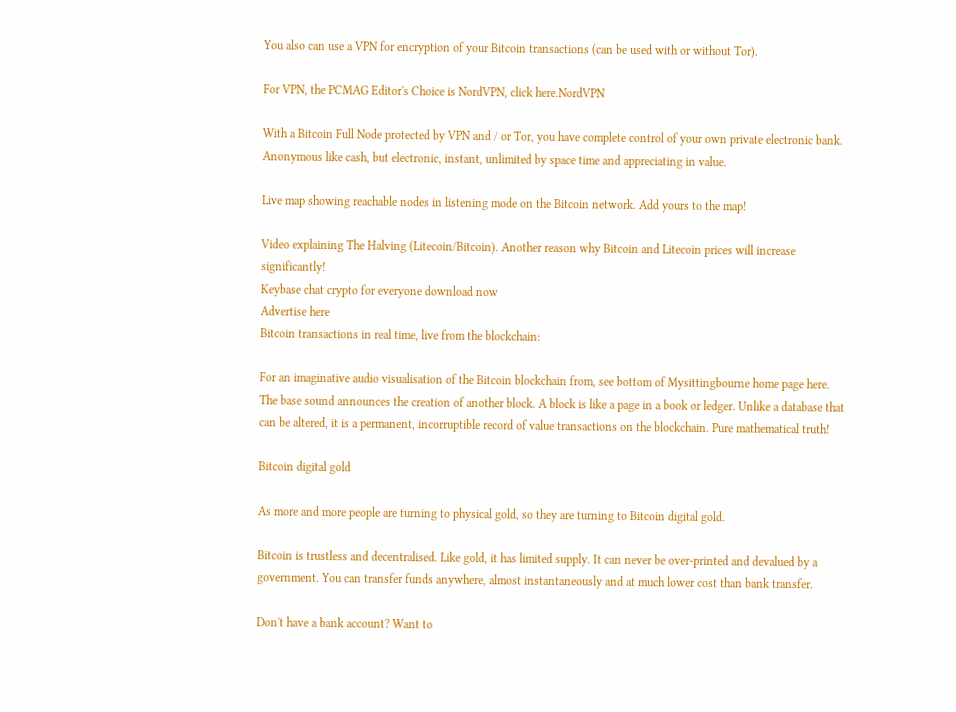You also can use a VPN for encryption of your Bitcoin transactions (can be used with or without Tor).

For VPN, the PCMAG Editor's Choice is NordVPN, click here.NordVPN

With a Bitcoin Full Node protected by VPN and / or Tor, you have complete control of your own private electronic bank. Anonymous like cash, but electronic, instant, unlimited by space time and appreciating in value.

Live map showing reachable nodes in listening mode on the Bitcoin network. Add yours to the map!

Video explaining The Halving (Litecoin/Bitcoin). Another reason why Bitcoin and Litecoin prices will increase significantly!
Keybase chat crypto for everyone download now
Advertise here
Bitcoin transactions in real time, live from the blockchain:

For an imaginative audio visualisation of the Bitcoin blockchain from, see bottom of Mysittingbourne home page here. The base sound announces the creation of another block. A block is like a page in a book or ledger. Unlike a database that can be altered, it is a permanent, incorruptible record of value transactions on the blockchain. Pure mathematical truth!

Bitcoin digital gold

As more and more people are turning to physical gold, so they are turning to Bitcoin digital gold.

Bitcoin is trustless and decentralised. Like gold, it has limited supply. It can never be over-printed and devalued by a government. You can transfer funds anywhere, almost instantaneously and at much lower cost than bank transfer.

Don't have a bank account? Want to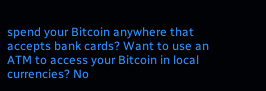spend your Bitcoin anywhere that accepts bank cards? Want to use an ATM to access your Bitcoin in local currencies? No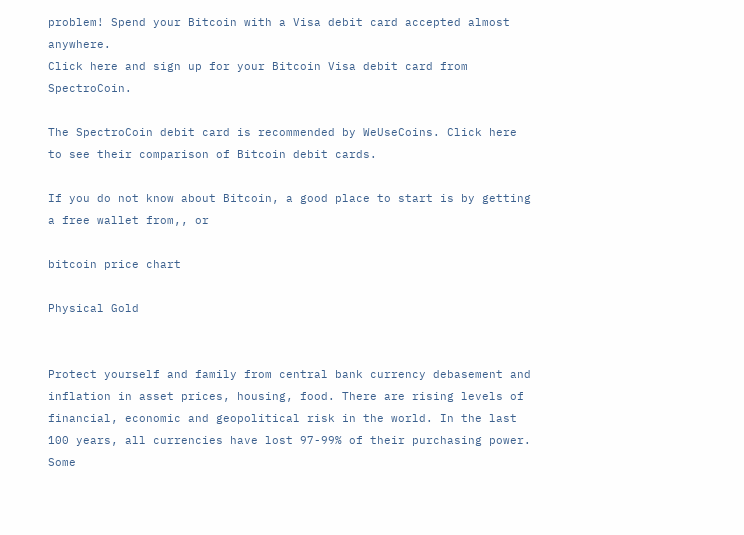problem! Spend your Bitcoin with a Visa debit card accepted almost anywhere.
Click here and sign up for your Bitcoin Visa debit card from SpectroCoin.

The SpectroCoin debit card is recommended by WeUseCoins. Click here to see their comparison of Bitcoin debit cards.

If you do not know about Bitcoin, a good place to start is by getting a free wallet from,, or

bitcoin price chart

Physical Gold


Protect yourself and family from central bank currency debasement and inflation in asset prices, housing, food. There are rising levels of financial, economic and geopolitical risk in the world. In the last 100 years, all currencies have lost 97-99% of their purchasing power. Some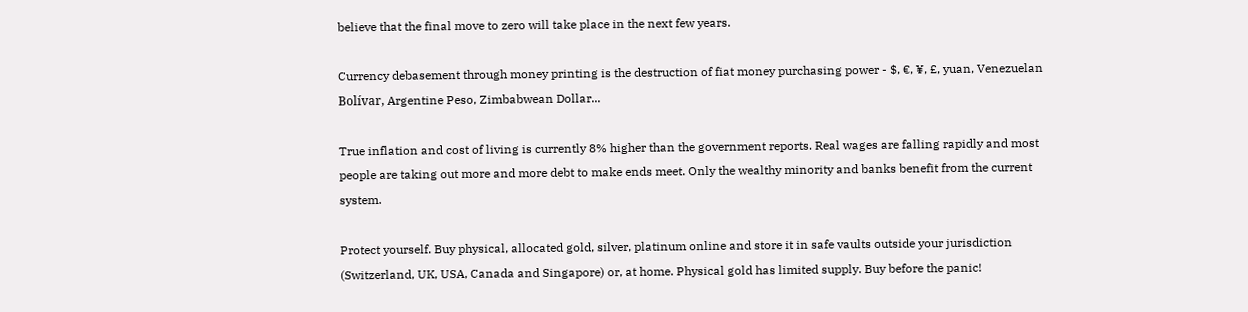believe that the final move to zero will take place in the next few years.

Currency debasement through money printing is the destruction of fiat money purchasing power - $, €, ¥, £, yuan, Venezuelan Bolívar, Argentine Peso, Zimbabwean Dollar...

True inflation and cost of living is currently 8% higher than the government reports. Real wages are falling rapidly and most people are taking out more and more debt to make ends meet. Only the wealthy minority and banks benefit from the current system.

Protect yourself. Buy physical, allocated gold, silver, platinum online and store it in safe vaults outside your jurisdiction (Switzerland, UK, USA, Canada and Singapore) or, at home. Physical gold has limited supply. Buy before the panic!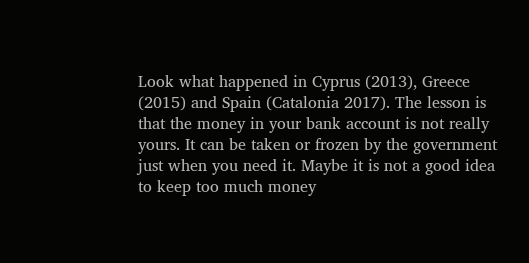Look what happened in Cyprus (2013), Greece (2015) and Spain (Catalonia 2017). The lesson is that the money in your bank account is not really yours. It can be taken or frozen by the government just when you need it. Maybe it is not a good idea to keep too much money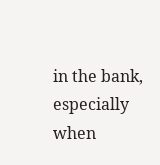in the bank, especially when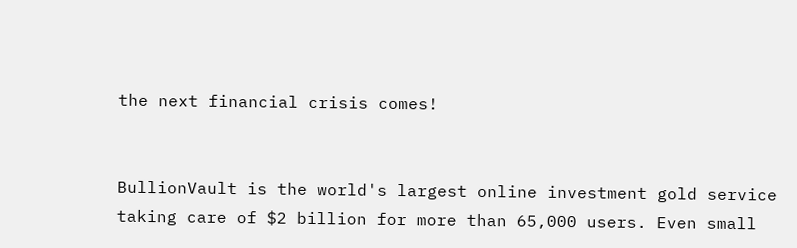the next financial crisis comes!


BullionVault is the world's largest online investment gold service taking care of $2 billion for more than 65,000 users. Even small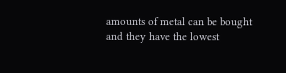amounts of metal can be bought and they have the lowest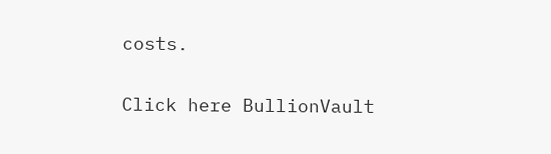costs.

Click here BullionVault